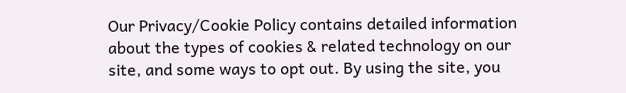Our Privacy/Cookie Policy contains detailed information about the types of cookies & related technology on our site, and some ways to opt out. By using the site, you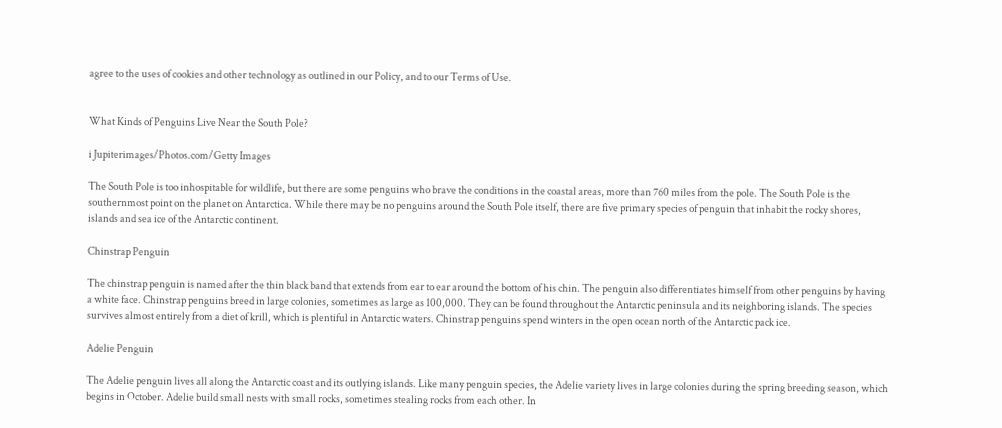agree to the uses of cookies and other technology as outlined in our Policy, and to our Terms of Use.


What Kinds of Penguins Live Near the South Pole?

i Jupiterimages/Photos.com/Getty Images

The South Pole is too inhospitable for wildlife, but there are some penguins who brave the conditions in the coastal areas, more than 760 miles from the pole. The South Pole is the southernmost point on the planet on Antarctica. While there may be no penguins around the South Pole itself, there are five primary species of penguin that inhabit the rocky shores, islands and sea ice of the Antarctic continent.

Chinstrap Penguin

The chinstrap penguin is named after the thin black band that extends from ear to ear around the bottom of his chin. The penguin also differentiates himself from other penguins by having a white face. Chinstrap penguins breed in large colonies, sometimes as large as 100,000. They can be found throughout the Antarctic peninsula and its neighboring islands. The species survives almost entirely from a diet of krill, which is plentiful in Antarctic waters. Chinstrap penguins spend winters in the open ocean north of the Antarctic pack ice.

Adelie Penguin

The Adelie penguin lives all along the Antarctic coast and its outlying islands. Like many penguin species, the Adelie variety lives in large colonies during the spring breeding season, which begins in October. Adelie build small nests with small rocks, sometimes stealing rocks from each other. In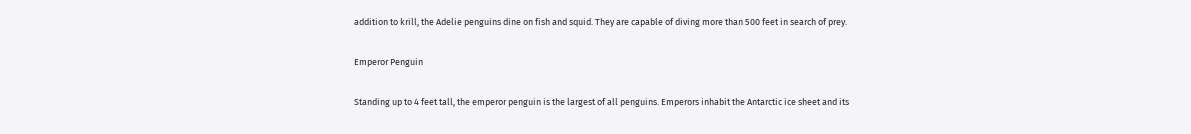addition to krill, the Adelie penguins dine on fish and squid. They are capable of diving more than 500 feet in search of prey.

Emperor Penguin

Standing up to 4 feet tall, the emperor penguin is the largest of all penguins. Emperors inhabit the Antarctic ice sheet and its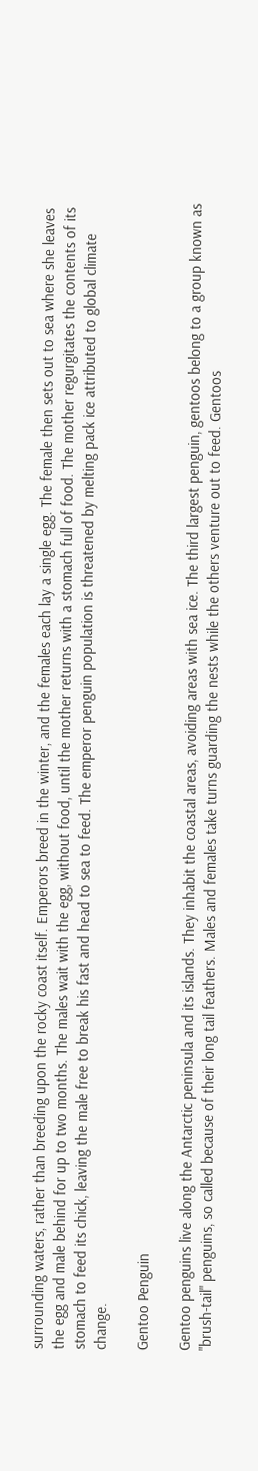surrounding waters, rather than breeding upon the rocky coast itself. Emperors breed in the winter, and the females each lay a single egg. The female then sets out to sea where she leaves the egg and male behind for up to two months. The males wait with the egg, without food, until the mother returns with a stomach full of food. The mother regurgitates the contents of its stomach to feed its chick, leaving the male free to break his fast and head to sea to feed. The emperor penguin population is threatened by melting pack ice attributed to global climate change.

Gentoo Penguin

Gentoo penguins live along the Antarctic peninsula and its islands. They inhabit the coastal areas, avoiding areas with sea ice. The third largest penguin, gentoos belong to a group known as "brush-tail" penguins, so called because of their long tail feathers. Males and females take turns guarding the nests while the others venture out to feed. Gentoos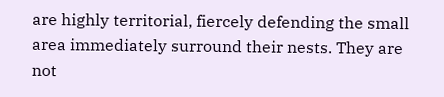are highly territorial, fiercely defending the small area immediately surround their nests. They are not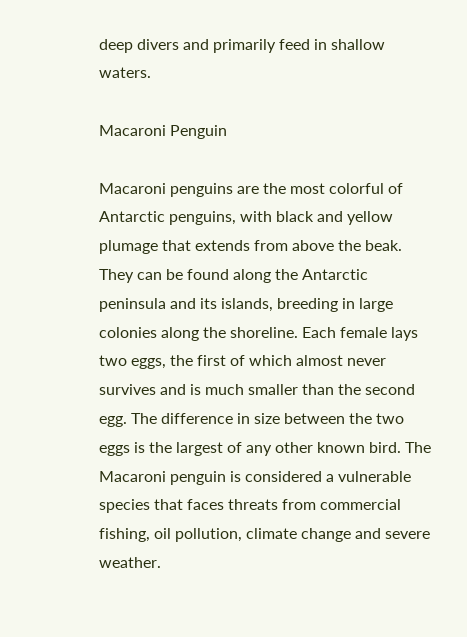deep divers and primarily feed in shallow waters.

Macaroni Penguin

Macaroni penguins are the most colorful of Antarctic penguins, with black and yellow plumage that extends from above the beak. They can be found along the Antarctic peninsula and its islands, breeding in large colonies along the shoreline. Each female lays two eggs, the first of which almost never survives and is much smaller than the second egg. The difference in size between the two eggs is the largest of any other known bird. The Macaroni penguin is considered a vulnerable species that faces threats from commercial fishing, oil pollution, climate change and severe weather.